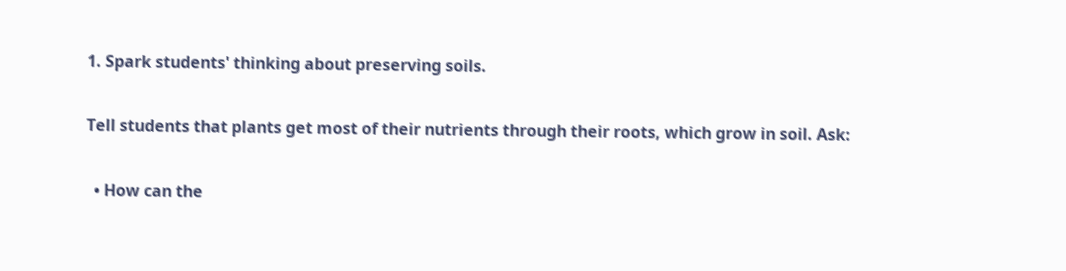1. Spark students' thinking about preserving soils.

Tell students that plants get most of their nutrients through their roots, which grow in soil. Ask:

  • How can the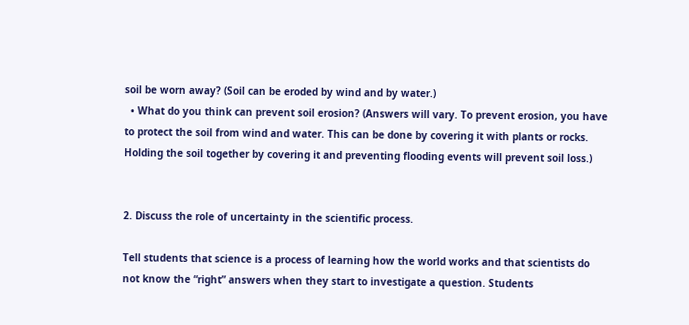soil be worn away? (Soil can be eroded by wind and by water.)
  • What do you think can prevent soil erosion? (Answers will vary. To prevent erosion, you have to protect the soil from wind and water. This can be done by covering it with plants or rocks. Holding the soil together by covering it and preventing flooding events will prevent soil loss.)


2. Discuss the role of uncertainty in the scientific process.

Tell students that science is a process of learning how the world works and that scientists do not know the “right” answers when they start to investigate a question. Students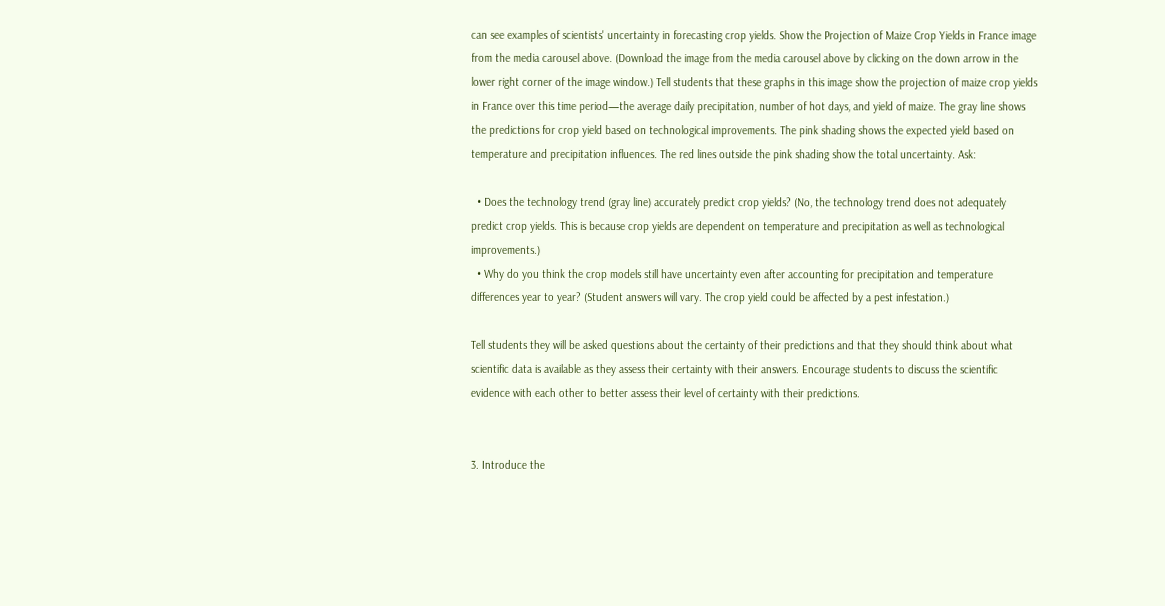can see examples of scientists' uncertainty in forecasting crop yields. Show the Projection of Maize Crop Yields in France image from the media carousel above. (Download the image from the media carousel above by clicking on the down arrow in the lower right corner of the image window.) Tell students that these graphs in this image show the projection of maize crop yields in France over this time period—the average daily precipitation, number of hot days, and yield of maize. The gray line shows the predictions for crop yield based on technological improvements. The pink shading shows the expected yield based on temperature and precipitation influences. The red lines outside the pink shading show the total uncertainty. Ask:

  • Does the technology trend (gray line) accurately predict crop yields? (No, the technology trend does not adequately predict crop yields. This is because crop yields are dependent on temperature and precipitation as well as technological improvements.)
  • Why do you think the crop models still have uncertainty even after accounting for precipitation and temperature differences year to year? (Student answers will vary. The crop yield could be affected by a pest infestation.)

Tell students they will be asked questions about the certainty of their predictions and that they should think about what scientific data is available as they assess their certainty with their answers. Encourage students to discuss the scientific evidence with each other to better assess their level of certainty with their predictions.


3. Introduce the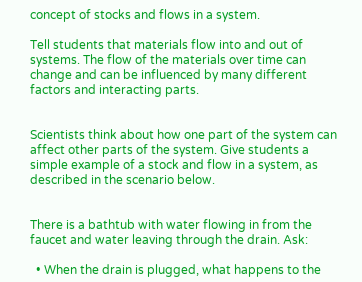concept of stocks and flows in a system.

Tell students that materials flow into and out of systems. The flow of the materials over time can change and can be influenced by many different factors and interacting parts.


Scientists think about how one part of the system can affect other parts of the system. Give students a simple example of a stock and flow in a system, as described in the scenario below.


There is a bathtub with water flowing in from the faucet and water leaving through the drain. Ask:

  • When the drain is plugged, what happens to the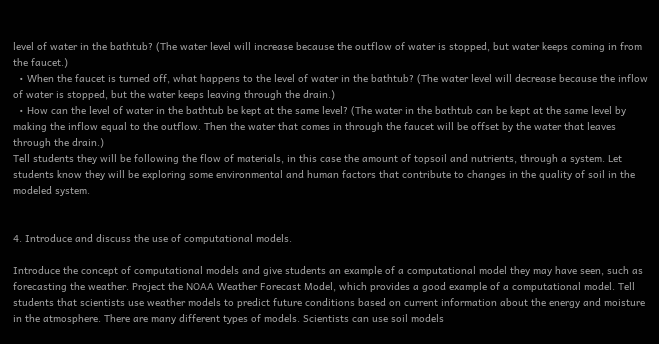level of water in the bathtub? (The water level will increase because the outflow of water is stopped, but water keeps coming in from the faucet.)
  • When the faucet is turned off, what happens to the level of water in the bathtub? (The water level will decrease because the inflow of water is stopped, but the water keeps leaving through the drain.)
  • How can the level of water in the bathtub be kept at the same level? (The water in the bathtub can be kept at the same level by making the inflow equal to the outflow. Then the water that comes in through the faucet will be offset by the water that leaves through the drain.)
Tell students they will be following the flow of materials, in this case the amount of topsoil and nutrients, through a system. Let students know they will be exploring some environmental and human factors that contribute to changes in the quality of soil in the modeled system.


4. Introduce and discuss the use of computational models.

Introduce the concept of computational models and give students an example of a computational model they may have seen, such as forecasting the weather. Project the NOAA Weather Forecast Model, which provides a good example of a computational model. Tell students that scientists use weather models to predict future conditions based on current information about the energy and moisture in the atmosphere. There are many different types of models. Scientists can use soil models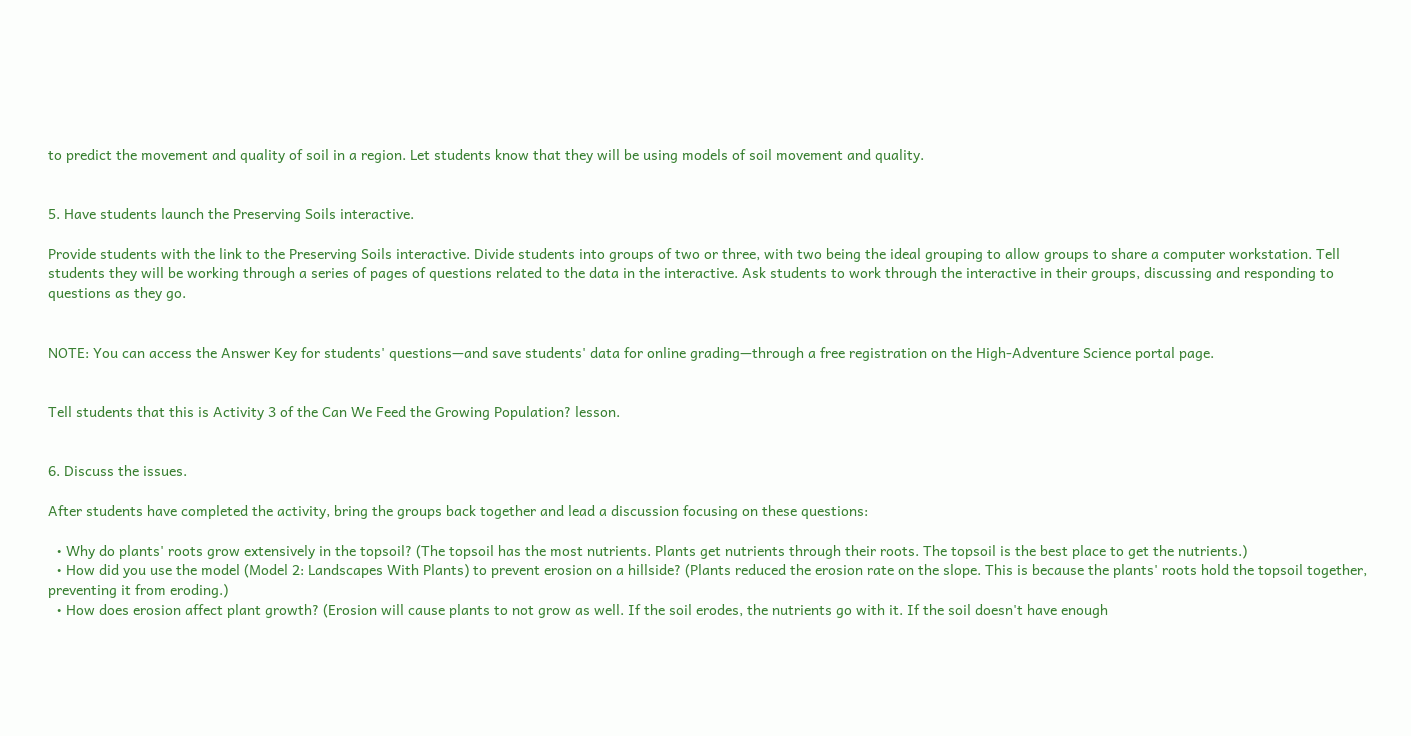to predict the movement and quality of soil in a region. Let students know that they will be using models of soil movement and quality.


5. Have students launch the Preserving Soils interactive.

Provide students with the link to the Preserving Soils interactive. Divide students into groups of two or three, with two being the ideal grouping to allow groups to share a computer workstation. Tell students they will be working through a series of pages of questions related to the data in the interactive. Ask students to work through the interactive in their groups, discussing and responding to questions as they go.


NOTE: You can access the Answer Key for students' questions—and save students' data for online grading—through a free registration on the High-Adventure Science portal page.


Tell students that this is Activity 3 of the Can We Feed the Growing Population? lesson.


6. Discuss the issues.

After students have completed the activity, bring the groups back together and lead a discussion focusing on these questions:

  • Why do plants' roots grow extensively in the topsoil? (The topsoil has the most nutrients. Plants get nutrients through their roots. The topsoil is the best place to get the nutrients.)
  • How did you use the model (Model 2: Landscapes With Plants) to prevent erosion on a hillside? (Plants reduced the erosion rate on the slope. This is because the plants' roots hold the topsoil together, preventing it from eroding.)
  • How does erosion affect plant growth? (Erosion will cause plants to not grow as well. If the soil erodes, the nutrients go with it. If the soil doesn't have enough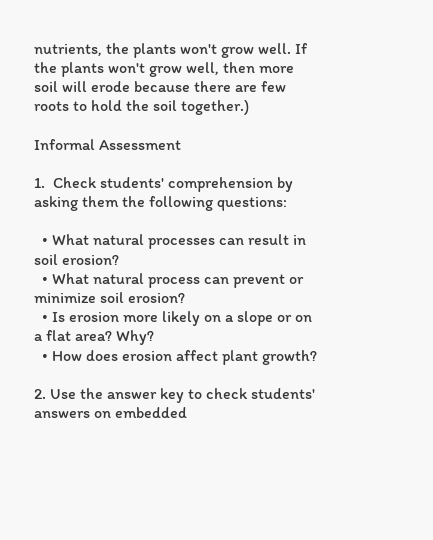nutrients, the plants won't grow well. If the plants won't grow well, then more soil will erode because there are few roots to hold the soil together.)

Informal Assessment

1.  Check students' comprehension by asking them the following questions:

  • What natural processes can result in soil erosion?
  • What natural process can prevent or minimize soil erosion?
  • Is erosion more likely on a slope or on a flat area? Why?
  • How does erosion affect plant growth?

2. Use the answer key to check students' answers on embedded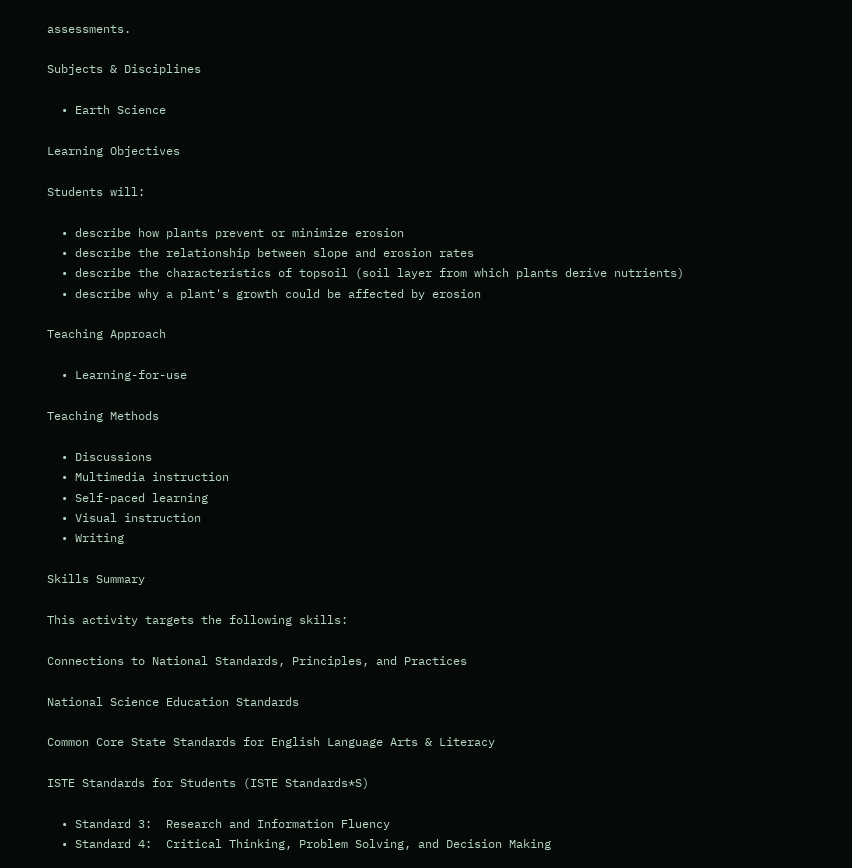assessments.

Subjects & Disciplines

  • Earth Science

Learning Objectives

Students will:

  • describe how plants prevent or minimize erosion
  • describe the relationship between slope and erosion rates
  • describe the characteristics of topsoil (soil layer from which plants derive nutrients)
  • describe why a plant's growth could be affected by erosion

Teaching Approach

  • Learning-for-use

Teaching Methods

  • Discussions
  • Multimedia instruction
  • Self-paced learning
  • Visual instruction
  • Writing

Skills Summary

This activity targets the following skills:

Connections to National Standards, Principles, and Practices

National Science Education Standards

Common Core State Standards for English Language Arts & Literacy

ISTE Standards for Students (ISTE Standards*S)

  • Standard 3:  Research and Information Fluency
  • Standard 4:  Critical Thinking, Problem Solving, and Decision Making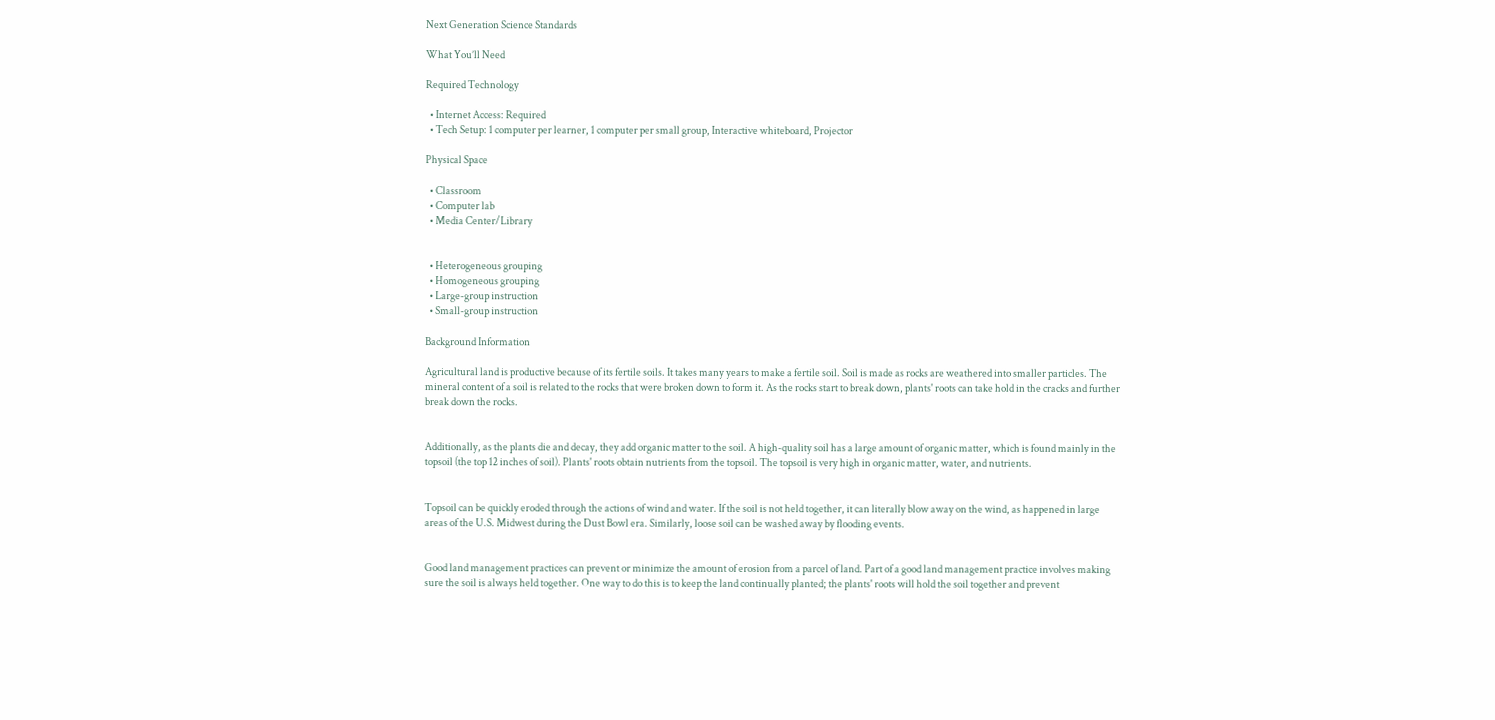Next Generation Science Standards

What You’ll Need

Required Technology

  • Internet Access: Required
  • Tech Setup: 1 computer per learner, 1 computer per small group, Interactive whiteboard, Projector

Physical Space

  • Classroom
  • Computer lab
  • Media Center/Library


  • Heterogeneous grouping
  • Homogeneous grouping
  • Large-group instruction
  • Small-group instruction

Background Information

Agricultural land is productive because of its fertile soils. It takes many years to make a fertile soil. Soil is made as rocks are weathered into smaller particles. The mineral content of a soil is related to the rocks that were broken down to form it. As the rocks start to break down, plants' roots can take hold in the cracks and further break down the rocks.


Additionally, as the plants die and decay, they add organic matter to the soil. A high-quality soil has a large amount of organic matter, which is found mainly in the topsoil (the top 12 inches of soil). Plants' roots obtain nutrients from the topsoil. The topsoil is very high in organic matter, water, and nutrients.


Topsoil can be quickly eroded through the actions of wind and water. If the soil is not held together, it can literally blow away on the wind, as happened in large areas of the U.S. Midwest during the Dust Bowl era. Similarly, loose soil can be washed away by flooding events.


Good land management practices can prevent or minimize the amount of erosion from a parcel of land. Part of a good land management practice involves making sure the soil is always held together. One way to do this is to keep the land continually planted; the plants' roots will hold the soil together and prevent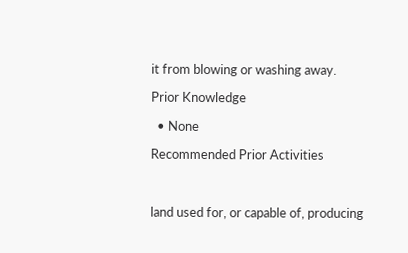it from blowing or washing away.

Prior Knowledge

  • None

Recommended Prior Activities



land used for, or capable of, producing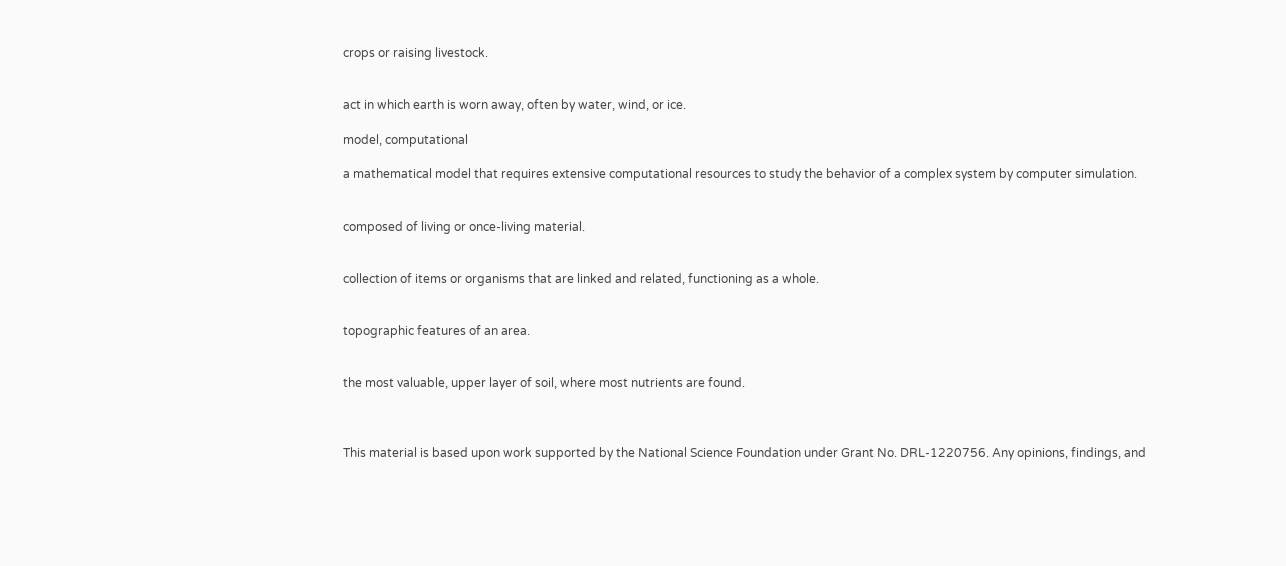crops or raising livestock.


act in which earth is worn away, often by water, wind, or ice.

model, computational

a mathematical model that requires extensive computational resources to study the behavior of a complex system by computer simulation.


composed of living or once-living material.


collection of items or organisms that are linked and related, functioning as a whole.


topographic features of an area.


the most valuable, upper layer of soil, where most nutrients are found.



This material is based upon work supported by the National Science Foundation under Grant No. DRL-1220756. Any opinions, findings, and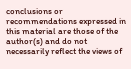conclusions or recommendations expressed in this material are those of the author(s) and do not necessarily reflect the views of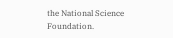the National Science Foundation.